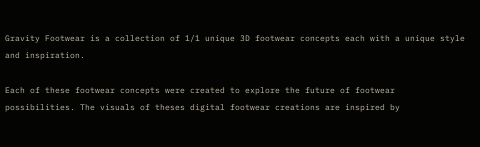Gravity Footwear is a collection of 1/1 unique 3D footwear concepts each with a unique style and inspiration.

Each of these footwear concepts were created to explore the future of footwear possibilities. The visuals of theses digital footwear creations are inspired by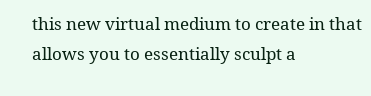this new virtual medium to create in that allows you to essentially sculpt a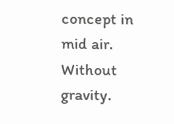concept in mid air. Without gravity.